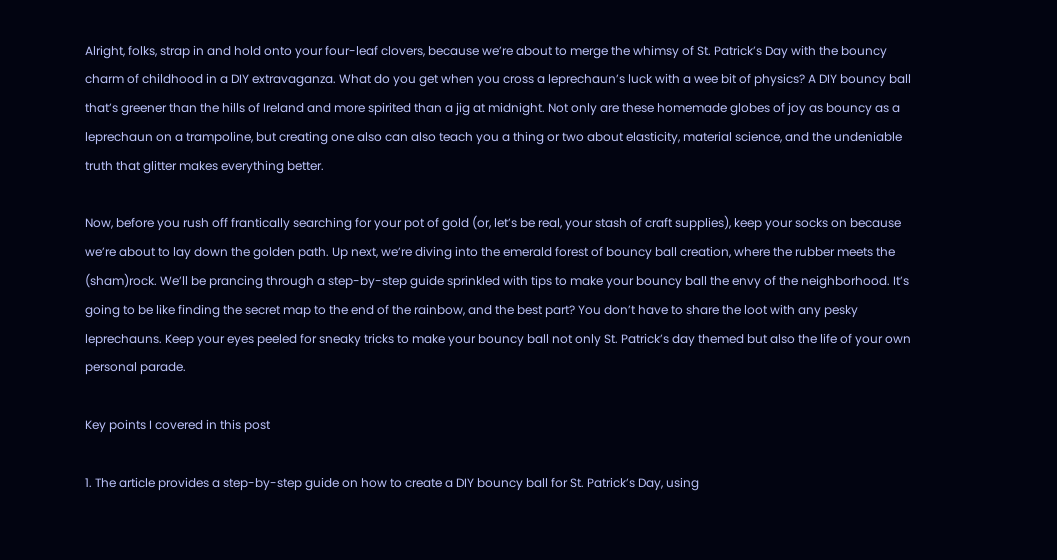Alright, folks, strap in and hold onto your four-leaf clovers, because we’re about to merge the whimsy of St. Patrick’s Day with the bouncy charm of childhood in a DIY extravaganza. What do you get when you cross a leprechaun’s luck with a wee bit of physics? A DIY bouncy ball that’s greener than the hills of Ireland and more spirited than a jig at midnight. Not only are these homemade globes of joy as bouncy as a leprechaun on a trampoline, but creating one also can also teach you a thing or two about elasticity, material science, and the undeniable truth that glitter makes everything better.

Now, before you rush off frantically searching for your pot of gold (or, let’s be real, your stash of craft supplies), keep your socks on because we’re about to lay down the golden path. Up next, we’re diving into the emerald forest of bouncy ball creation, where the rubber meets the (sham)rock. We’ll be prancing through a step-by-step guide sprinkled with tips to make your bouncy ball the envy of the neighborhood. It’s going to be like finding the secret map to the end of the rainbow, and the best part? You don’t have to share the loot with any pesky leprechauns. Keep your eyes peeled for sneaky tricks to make your bouncy ball not only St. Patrick’s day themed but also the life of your own personal parade.

Key points I covered in this post

1. The article provides a step-by-step guide on how to create a DIY bouncy ball for St. Patrick’s Day, using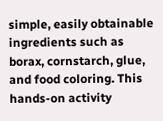simple, easily obtainable ingredients such as borax, cornstarch, glue, and food coloring. This hands-on activity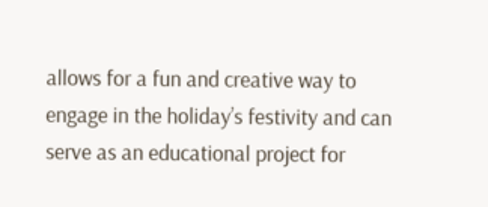allows for a fun and creative way to engage in the holiday’s festivity and can serve as an educational project for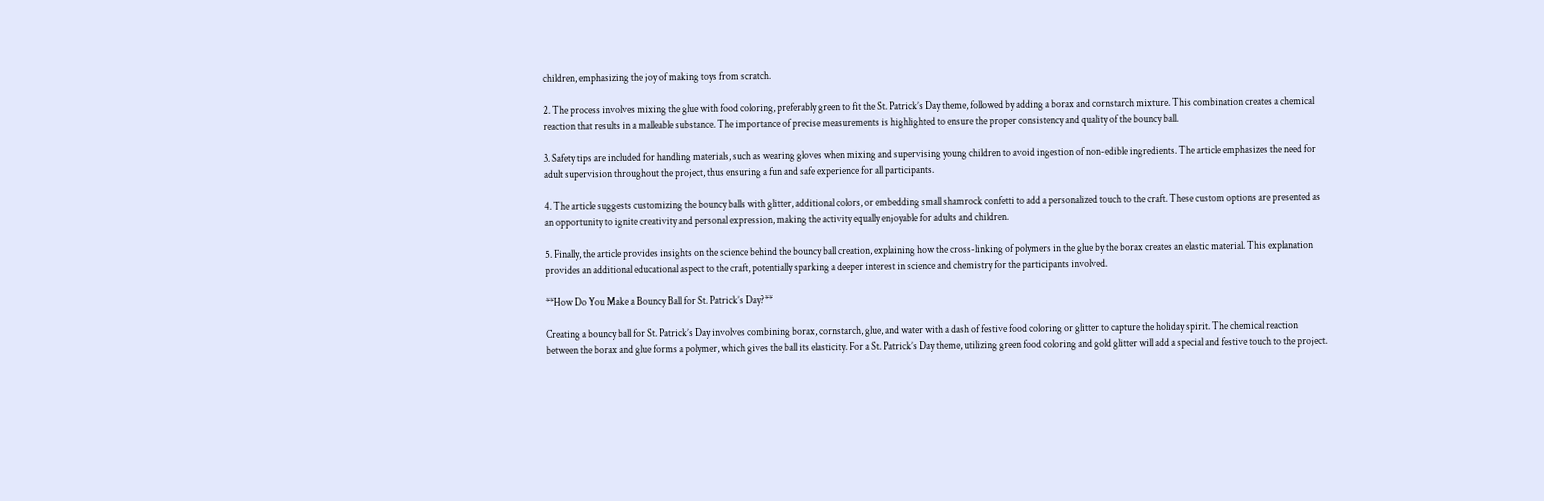children, emphasizing the joy of making toys from scratch.

2. The process involves mixing the glue with food coloring, preferably green to fit the St. Patrick’s Day theme, followed by adding a borax and cornstarch mixture. This combination creates a chemical reaction that results in a malleable substance. The importance of precise measurements is highlighted to ensure the proper consistency and quality of the bouncy ball.

3. Safety tips are included for handling materials, such as wearing gloves when mixing and supervising young children to avoid ingestion of non-edible ingredients. The article emphasizes the need for adult supervision throughout the project, thus ensuring a fun and safe experience for all participants.

4. The article suggests customizing the bouncy balls with glitter, additional colors, or embedding small shamrock confetti to add a personalized touch to the craft. These custom options are presented as an opportunity to ignite creativity and personal expression, making the activity equally enjoyable for adults and children.

5. Finally, the article provides insights on the science behind the bouncy ball creation, explaining how the cross-linking of polymers in the glue by the borax creates an elastic material. This explanation provides an additional educational aspect to the craft, potentially sparking a deeper interest in science and chemistry for the participants involved.

**How Do You Make a Bouncy Ball for St. Patrick’s Day?**

Creating a bouncy ball for St. Patrick’s Day involves combining borax, cornstarch, glue, and water with a dash of festive food coloring or glitter to capture the holiday spirit. The chemical reaction between the borax and glue forms a polymer, which gives the ball its elasticity. For a St. Patrick’s Day theme, utilizing green food coloring and gold glitter will add a special and festive touch to the project.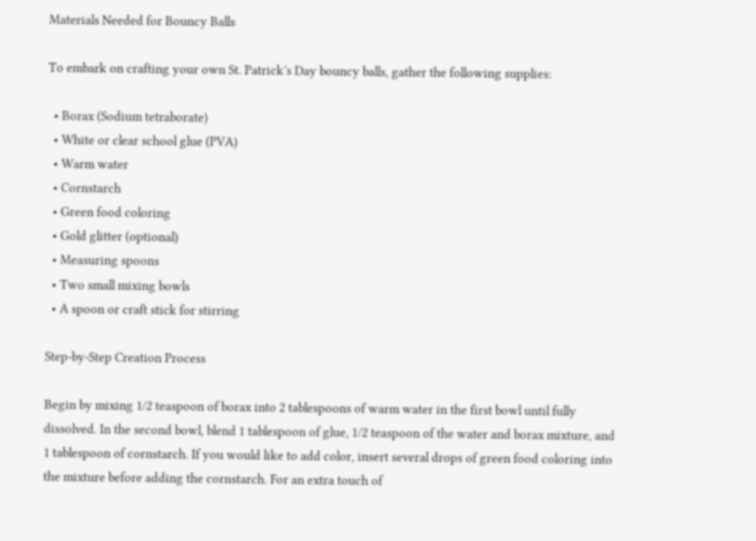Materials Needed for Bouncy Balls

To embark on crafting your own St. Patrick’s Day bouncy balls, gather the following supplies:

  • Borax (Sodium tetraborate)
  • White or clear school glue (PVA)
  • Warm water
  • Cornstarch
  • Green food coloring
  • Gold glitter (optional)
  • Measuring spoons
  • Two small mixing bowls
  • A spoon or craft stick for stirring

Step-by-Step Creation Process

Begin by mixing 1/2 teaspoon of borax into 2 tablespoons of warm water in the first bowl until fully dissolved. In the second bowl, blend 1 tablespoon of glue, 1/2 teaspoon of the water and borax mixture, and 1 tablespoon of cornstarch. If you would like to add color, insert several drops of green food coloring into the mixture before adding the cornstarch. For an extra touch of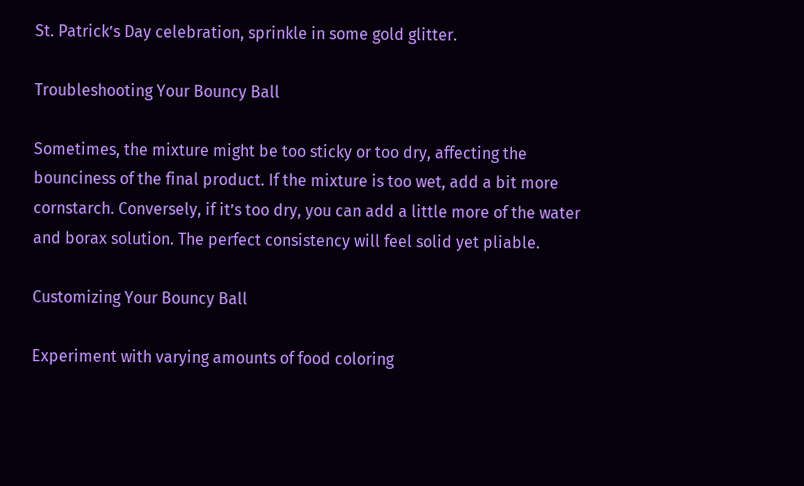St. Patrick’s Day celebration, sprinkle in some gold glitter.

Troubleshooting Your Bouncy Ball

Sometimes, the mixture might be too sticky or too dry, affecting the bounciness of the final product. If the mixture is too wet, add a bit more cornstarch. Conversely, if it’s too dry, you can add a little more of the water and borax solution. The perfect consistency will feel solid yet pliable.

Customizing Your Bouncy Ball

Experiment with varying amounts of food coloring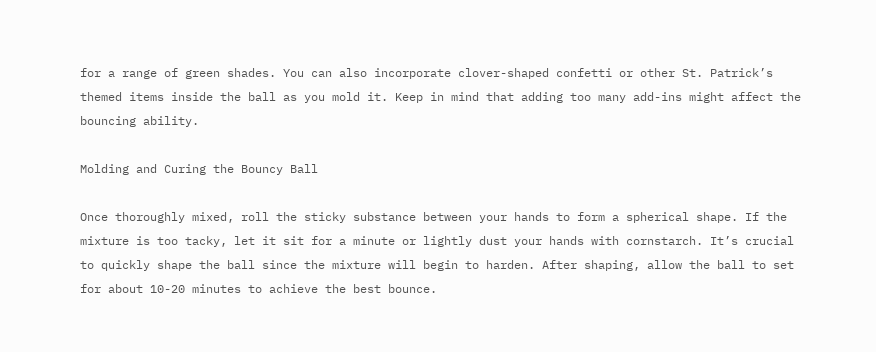for a range of green shades. You can also incorporate clover-shaped confetti or other St. Patrick’s themed items inside the ball as you mold it. Keep in mind that adding too many add-ins might affect the bouncing ability.

Molding and Curing the Bouncy Ball

Once thoroughly mixed, roll the sticky substance between your hands to form a spherical shape. If the mixture is too tacky, let it sit for a minute or lightly dust your hands with cornstarch. It’s crucial to quickly shape the ball since the mixture will begin to harden. After shaping, allow the ball to set for about 10-20 minutes to achieve the best bounce.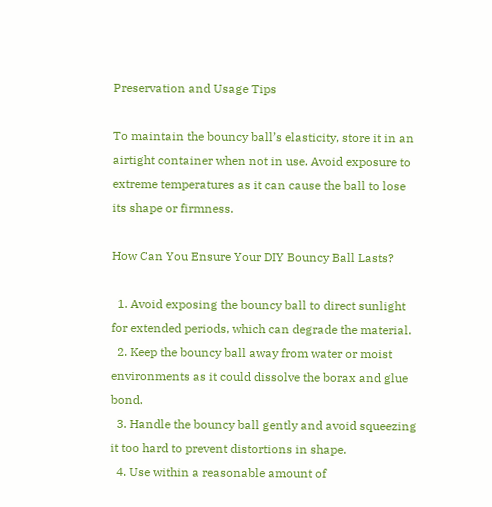Preservation and Usage Tips

To maintain the bouncy ball’s elasticity, store it in an airtight container when not in use. Avoid exposure to extreme temperatures as it can cause the ball to lose its shape or firmness.

How Can You Ensure Your DIY Bouncy Ball Lasts?

  1. Avoid exposing the bouncy ball to direct sunlight for extended periods, which can degrade the material.
  2. Keep the bouncy ball away from water or moist environments as it could dissolve the borax and glue bond.
  3. Handle the bouncy ball gently and avoid squeezing it too hard to prevent distortions in shape.
  4. Use within a reasonable amount of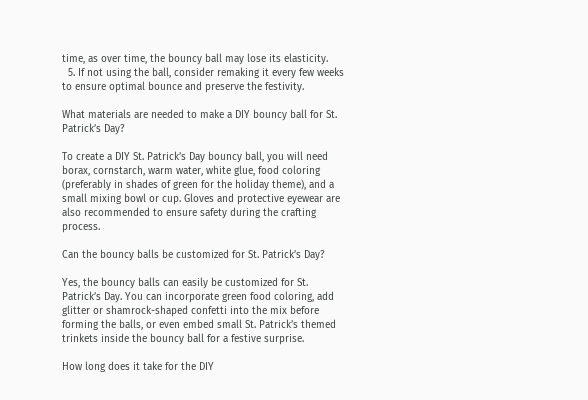time, as over time, the bouncy ball may lose its elasticity.
  5. If not using the ball, consider remaking it every few weeks to ensure optimal bounce and preserve the festivity.

What materials are needed to make a DIY bouncy ball for St. Patrick’s Day?

To create a DIY St. Patrick’s Day bouncy ball, you will need borax, cornstarch, warm water, white glue, food coloring (preferably in shades of green for the holiday theme), and a small mixing bowl or cup. Gloves and protective eyewear are also recommended to ensure safety during the crafting process.

Can the bouncy balls be customized for St. Patrick’s Day?

Yes, the bouncy balls can easily be customized for St. Patrick’s Day. You can incorporate green food coloring, add glitter or shamrock-shaped confetti into the mix before forming the balls, or even embed small St. Patrick’s themed trinkets inside the bouncy ball for a festive surprise.

How long does it take for the DIY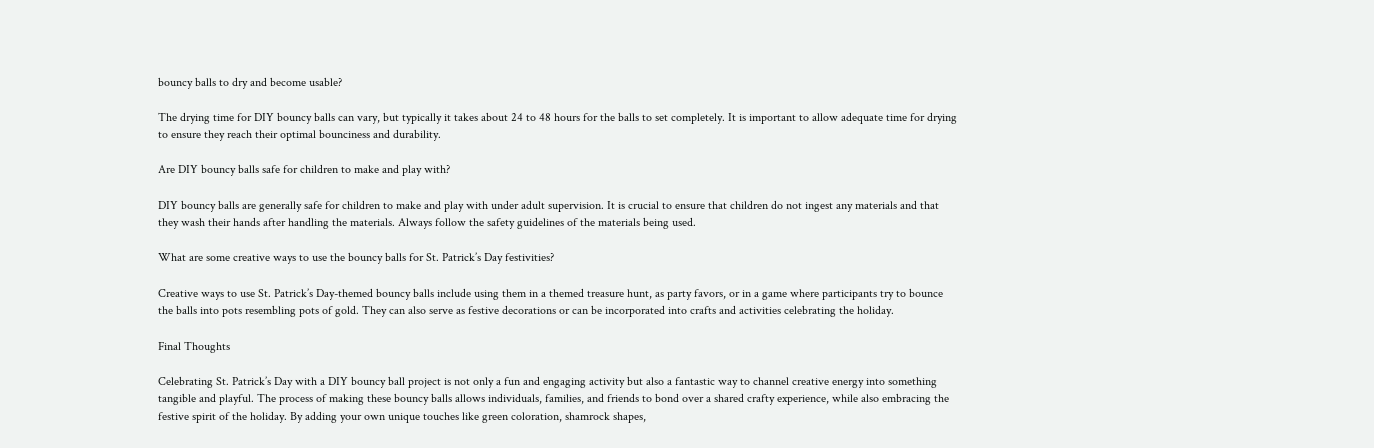bouncy balls to dry and become usable?

The drying time for DIY bouncy balls can vary, but typically it takes about 24 to 48 hours for the balls to set completely. It is important to allow adequate time for drying to ensure they reach their optimal bounciness and durability.

Are DIY bouncy balls safe for children to make and play with?

DIY bouncy balls are generally safe for children to make and play with under adult supervision. It is crucial to ensure that children do not ingest any materials and that they wash their hands after handling the materials. Always follow the safety guidelines of the materials being used.

What are some creative ways to use the bouncy balls for St. Patrick’s Day festivities?

Creative ways to use St. Patrick’s Day-themed bouncy balls include using them in a themed treasure hunt, as party favors, or in a game where participants try to bounce the balls into pots resembling pots of gold. They can also serve as festive decorations or can be incorporated into crafts and activities celebrating the holiday.

Final Thoughts

Celebrating St. Patrick’s Day with a DIY bouncy ball project is not only a fun and engaging activity but also a fantastic way to channel creative energy into something tangible and playful. The process of making these bouncy balls allows individuals, families, and friends to bond over a shared crafty experience, while also embracing the festive spirit of the holiday. By adding your own unique touches like green coloration, shamrock shapes,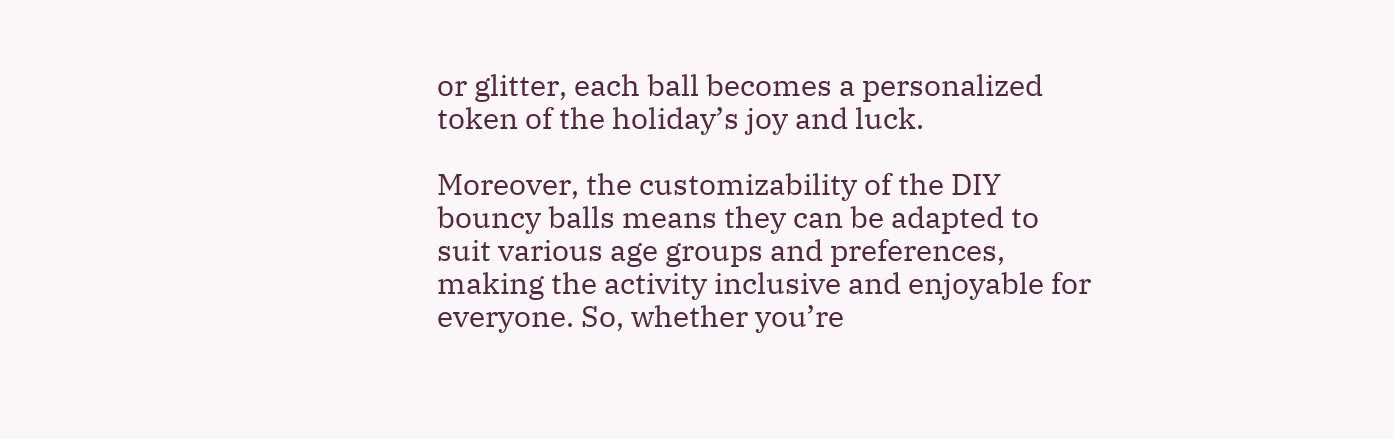or glitter, each ball becomes a personalized token of the holiday’s joy and luck.

Moreover, the customizability of the DIY bouncy balls means they can be adapted to suit various age groups and preferences, making the activity inclusive and enjoyable for everyone. So, whether you’re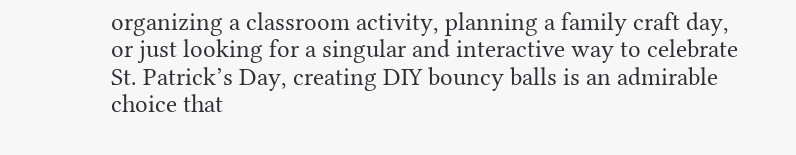organizing a classroom activity, planning a family craft day, or just looking for a singular and interactive way to celebrate St. Patrick’s Day, creating DIY bouncy balls is an admirable choice that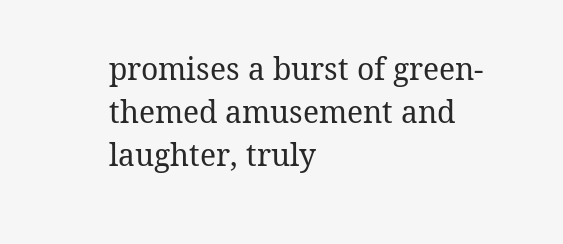promises a burst of green-themed amusement and laughter, truly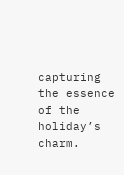capturing the essence of the holiday’s charm.